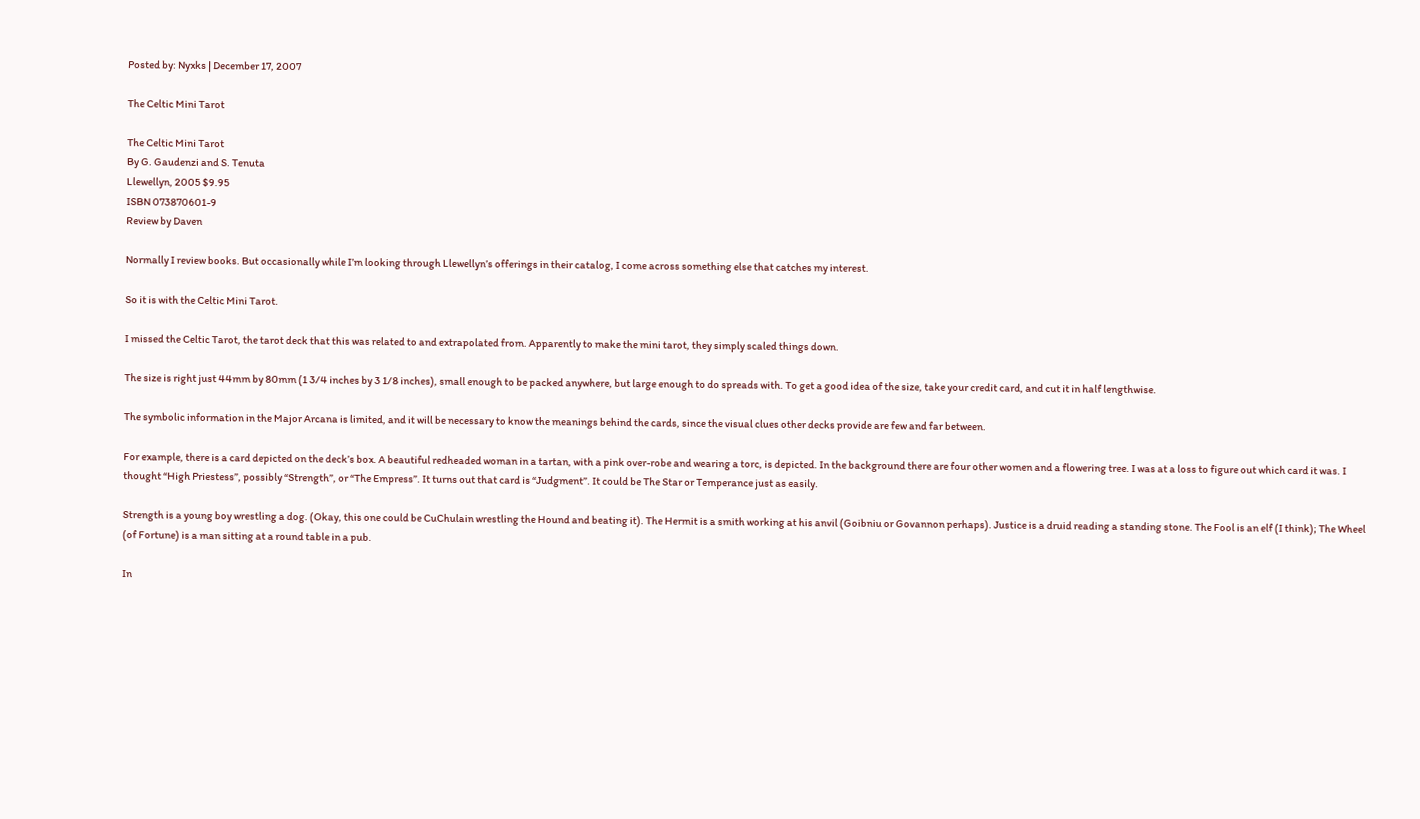Posted by: Nyxks | December 17, 2007

The Celtic Mini Tarot

The Celtic Mini Tarot
By G. Gaudenzi and S. Tenuta
Llewellyn, 2005 $9.95
ISBN 073870601-9
Review by Daven

Normally I review books. But occasionally while I’m looking through Llewellyn’s offerings in their catalog, I come across something else that catches my interest.

So it is with the Celtic Mini Tarot.

I missed the Celtic Tarot, the tarot deck that this was related to and extrapolated from. Apparently to make the mini tarot, they simply scaled things down.

The size is right just 44mm by 80mm (1 3/4 inches by 3 1/8 inches), small enough to be packed anywhere, but large enough to do spreads with. To get a good idea of the size, take your credit card, and cut it in half lengthwise.

The symbolic information in the Major Arcana is limited, and it will be necessary to know the meanings behind the cards, since the visual clues other decks provide are few and far between.

For example, there is a card depicted on the deck’s box. A beautiful redheaded woman in a tartan, with a pink over-robe and wearing a torc, is depicted. In the background there are four other women and a flowering tree. I was at a loss to figure out which card it was. I thought “High Priestess”, possibly “Strength”, or “The Empress”. It turns out that card is “Judgment”. It could be The Star or Temperance just as easily.

Strength is a young boy wrestling a dog. (Okay, this one could be CuChulain wrestling the Hound and beating it). The Hermit is a smith working at his anvil (Goibniu or Govannon perhaps). Justice is a druid reading a standing stone. The Fool is an elf (I think); The Wheel (of Fortune) is a man sitting at a round table in a pub.

In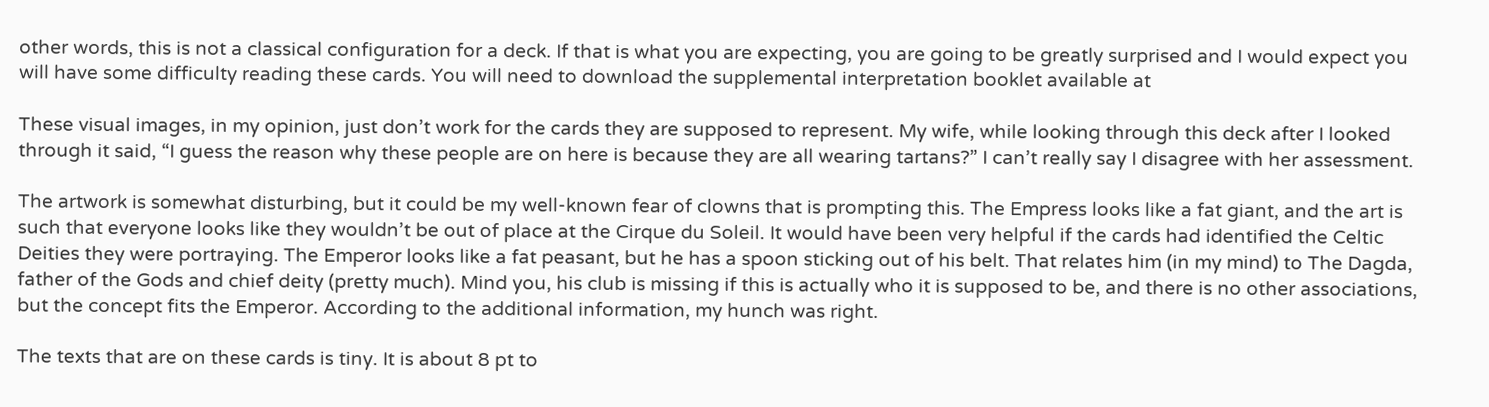other words, this is not a classical configuration for a deck. If that is what you are expecting, you are going to be greatly surprised and I would expect you will have some difficulty reading these cards. You will need to download the supplemental interpretation booklet available at

These visual images, in my opinion, just don’t work for the cards they are supposed to represent. My wife, while looking through this deck after I looked through it said, “I guess the reason why these people are on here is because they are all wearing tartans?” I can’t really say I disagree with her assessment.

The artwork is somewhat disturbing, but it could be my well-known fear of clowns that is prompting this. The Empress looks like a fat giant, and the art is such that everyone looks like they wouldn’t be out of place at the Cirque du Soleil. It would have been very helpful if the cards had identified the Celtic Deities they were portraying. The Emperor looks like a fat peasant, but he has a spoon sticking out of his belt. That relates him (in my mind) to The Dagda, father of the Gods and chief deity (pretty much). Mind you, his club is missing if this is actually who it is supposed to be, and there is no other associations, but the concept fits the Emperor. According to the additional information, my hunch was right.

The texts that are on these cards is tiny. It is about 8 pt to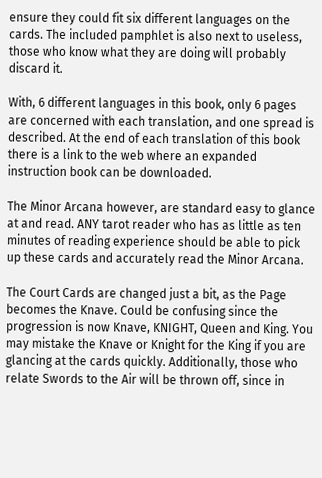ensure they could fit six different languages on the cards. The included pamphlet is also next to useless, those who know what they are doing will probably discard it.

With, 6 different languages in this book, only 6 pages are concerned with each translation, and one spread is described. At the end of each translation of this book there is a link to the web where an expanded instruction book can be downloaded.

The Minor Arcana however, are standard easy to glance at and read. ANY tarot reader who has as little as ten minutes of reading experience should be able to pick up these cards and accurately read the Minor Arcana.

The Court Cards are changed just a bit, as the Page becomes the Knave. Could be confusing since the progression is now Knave, KNIGHT, Queen and King. You may mistake the Knave or Knight for the King if you are glancing at the cards quickly. Additionally, those who relate Swords to the Air will be thrown off, since in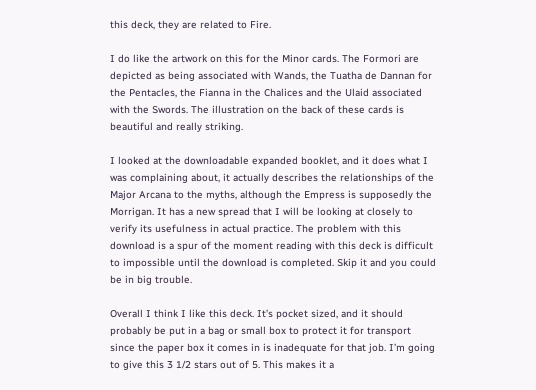this deck, they are related to Fire.

I do like the artwork on this for the Minor cards. The Formori are depicted as being associated with Wands, the Tuatha de Dannan for the Pentacles, the Fianna in the Chalices and the Ulaid associated with the Swords. The illustration on the back of these cards is beautiful and really striking.

I looked at the downloadable expanded booklet, and it does what I was complaining about, it actually describes the relationships of the Major Arcana to the myths, although the Empress is supposedly the Morrigan. It has a new spread that I will be looking at closely to verify its usefulness in actual practice. The problem with this download is a spur of the moment reading with this deck is difficult to impossible until the download is completed. Skip it and you could be in big trouble.

Overall I think I like this deck. It’s pocket sized, and it should probably be put in a bag or small box to protect it for transport since the paper box it comes in is inadequate for that job. I’m going to give this 3 1/2 stars out of 5. This makes it a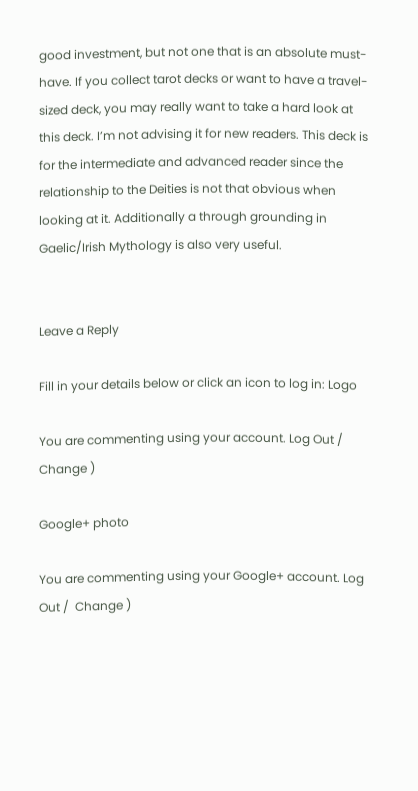good investment, but not one that is an absolute must-have. If you collect tarot decks or want to have a travel-sized deck, you may really want to take a hard look at this deck. I’m not advising it for new readers. This deck is for the intermediate and advanced reader since the relationship to the Deities is not that obvious when looking at it. Additionally a through grounding in Gaelic/Irish Mythology is also very useful.


Leave a Reply

Fill in your details below or click an icon to log in: Logo

You are commenting using your account. Log Out /  Change )

Google+ photo

You are commenting using your Google+ account. Log Out /  Change )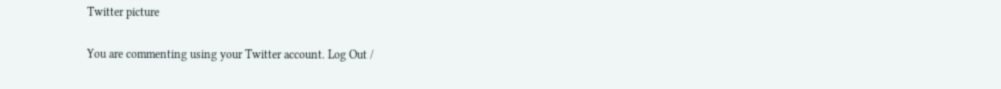Twitter picture

You are commenting using your Twitter account. Log Out /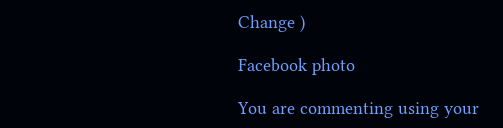Change )

Facebook photo

You are commenting using your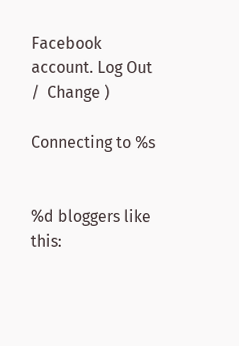Facebook account. Log Out /  Change )

Connecting to %s


%d bloggers like this: